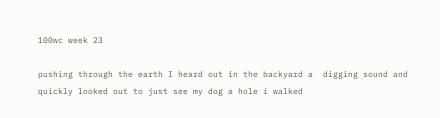100wc week 23

pushing through the earth I heard out in the backyard a  digging sound and quickly looked out to just see my dog a hole i walked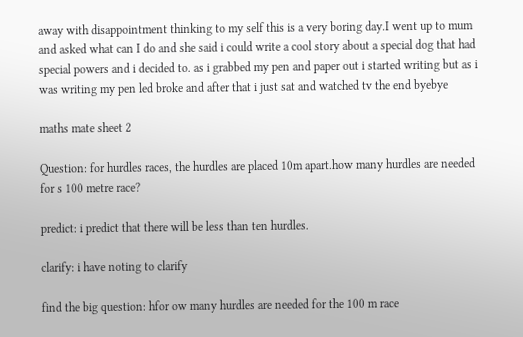away with disappointment thinking to my self this is a very boring day.I went up to mum and asked what can I do and she said i could write a cool story about a special dog that had special powers and i decided to. as i grabbed my pen and paper out i started writing but as i was writing my pen led broke and after that i just sat and watched tv the end byebye

maths mate sheet 2

Question: for hurdles races, the hurdles are placed 10m apart.how many hurdles are needed for s 100 metre race?

predict: i predict that there will be less than ten hurdles.

clarify: i have noting to clarify

find the big question: hfor ow many hurdles are needed for the 100 m race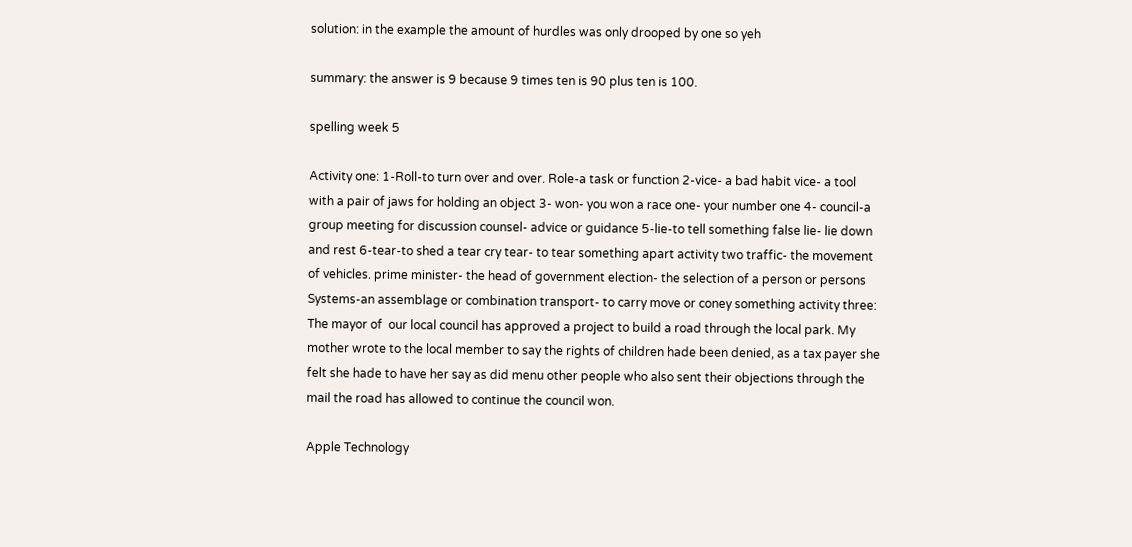solution: in the example the amount of hurdles was only drooped by one so yeh

summary: the answer is 9 because 9 times ten is 90 plus ten is 100.

spelling week 5

Activity one: 1-Roll-to turn over and over. Role-a task or function 2-vice- a bad habit vice- a tool with a pair of jaws for holding an object 3- won- you won a race one- your number one 4- council-a group meeting for discussion counsel- advice or guidance 5-lie-to tell something false lie- lie down and rest 6-tear-to shed a tear cry tear- to tear something apart activity two traffic- the movement of vehicles. prime minister- the head of government election- the selection of a person or persons Systems-an assemblage or combination transport- to carry move or coney something activity three:   The mayor of  our local council has approved a project to build a road through the local park. My mother wrote to the local member to say the rights of children hade been denied, as a tax payer she felt she hade to have her say as did menu other people who also sent their objections through the mail the road has allowed to continue the council won.

Apple Technology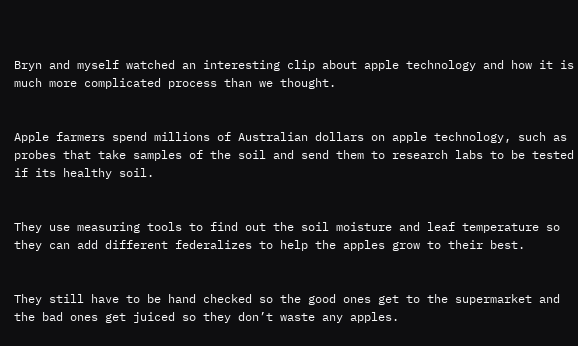Bryn and myself watched an interesting clip about apple technology and how it is much more complicated process than we thought.


Apple farmers spend millions of Australian dollars on apple technology, such as probes that take samples of the soil and send them to research labs to be tested if its healthy soil.


They use measuring tools to find out the soil moisture and leaf temperature so they can add different federalizes to help the apples grow to their best.


They still have to be hand checked so the good ones get to the supermarket and the bad ones get juiced so they don’t waste any apples.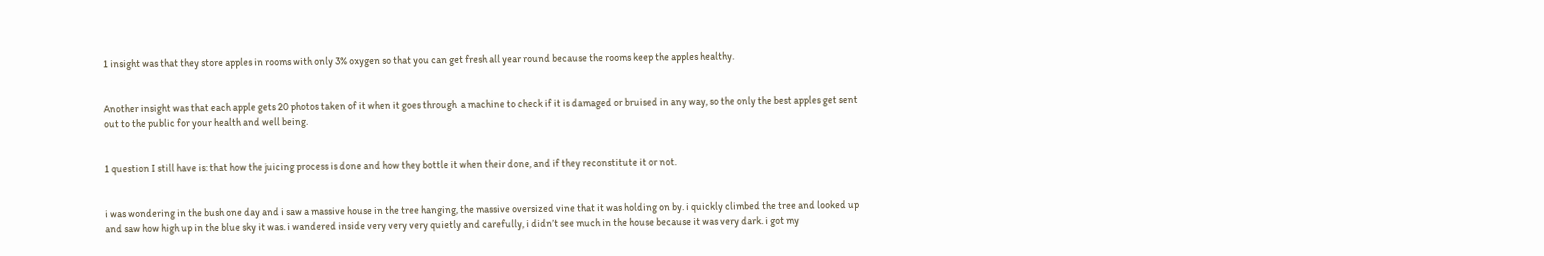1 insight was that they store apples in rooms with only 3% oxygen so that you can get fresh all year round because the rooms keep the apples healthy.


Another insight was that each apple gets 20 photos taken of it when it goes through  a machine to check if it is damaged or bruised in any way, so the only the best apples get sent out to the public for your health and well being.


1 question I still have is: that how the juicing process is done and how they bottle it when their done, and if they reconstitute it or not.


i was wondering in the bush one day and i saw a massive house in the tree hanging, the massive oversized vine that it was holding on by. i quickly climbed the tree and looked up and saw how high up in the blue sky it was. i wandered inside very very very quietly and carefully, i didn’t see much in the house because it was very dark. i got my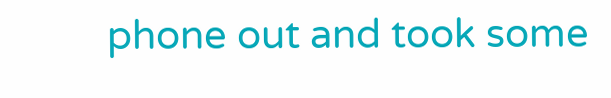phone out and took some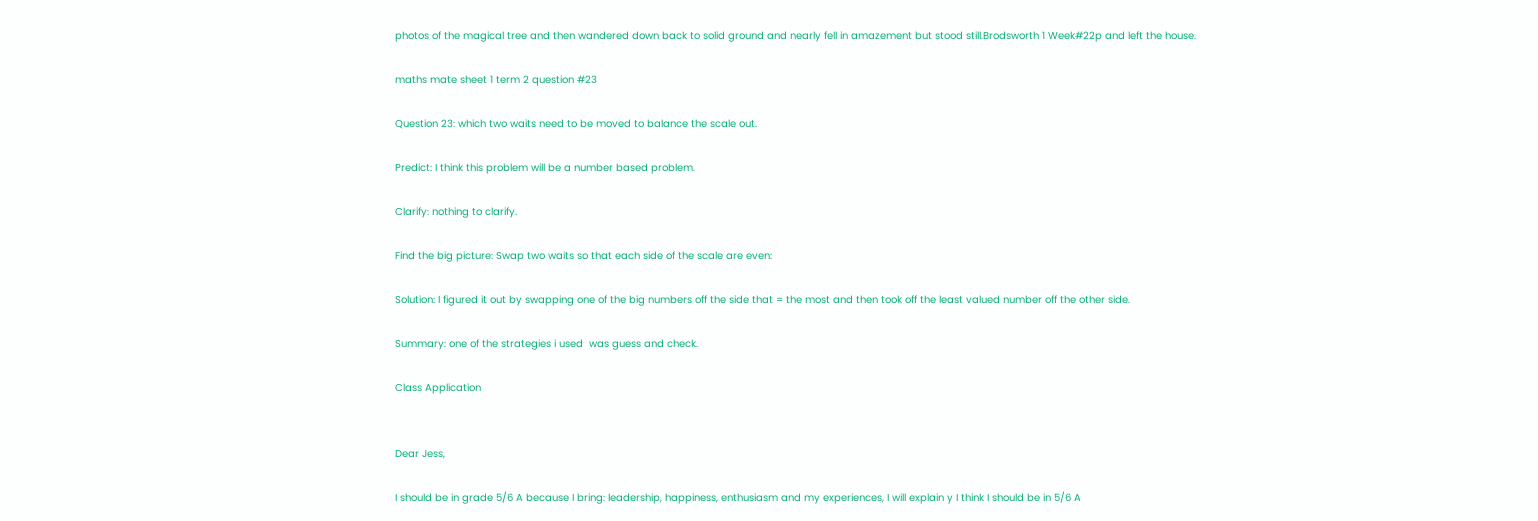photos of the magical tree and then wandered down back to solid ground and nearly fell in amazement but stood still.Brodsworth 1 Week#22p and left the house.

maths mate sheet 1 term 2 question #23

Question 23: which two waits need to be moved to balance the scale out.

Predict: I think this problem will be a number based problem.

Clarify: nothing to clarify.

Find the big picture: Swap two waits so that each side of the scale are even:

Solution: I figured it out by swapping one of the big numbers off the side that = the most and then took off the least valued number off the other side.

Summary: one of the strategies i used  was guess and check.

Class Application


Dear Jess,

I should be in grade 5/6 A because I bring: leadership, happiness, enthusiasm and my experiences, I will explain y I think I should be in 5/6 A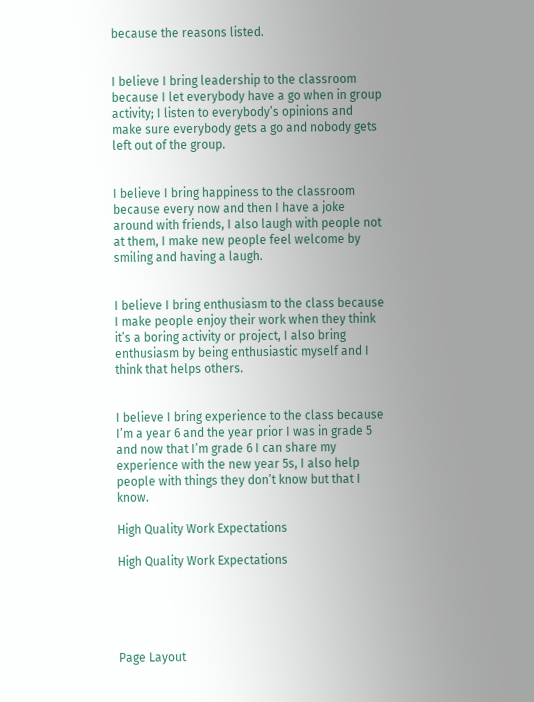because the reasons listed.


I believe I bring leadership to the classroom because I let everybody have a go when in group activity; I listen to everybody’s opinions and make sure everybody gets a go and nobody gets left out of the group.


I believe I bring happiness to the classroom because every now and then I have a joke around with friends, I also laugh with people not at them, I make new people feel welcome by smiling and having a laugh.


I believe I bring enthusiasm to the class because I make people enjoy their work when they think it’s a boring activity or project, I also bring enthusiasm by being enthusiastic myself and I think that helps others.


I believe I bring experience to the class because I’m a year 6 and the year prior I was in grade 5 and now that I’m grade 6 I can share my experience with the new year 5s, I also help people with things they don’t know but that I know.

High Quality Work Expectations

High Quality Work Expectations





Page Layout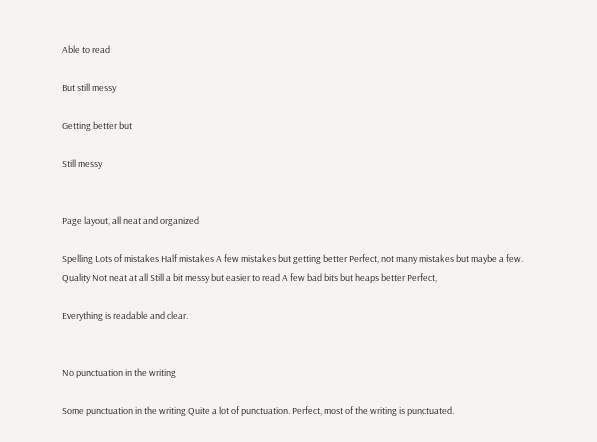Able to read

But still messy

Getting better but

Still messy


Page layout, all neat and organized

Spelling Lots of mistakes Half mistakes A few mistakes but getting better Perfect, not many mistakes but maybe a few.
Quality Not neat at all Still a bit messy but easier to read A few bad bits but heaps better Perfect,

Everything is readable and clear.


No punctuation in the writing

Some punctuation in the writing Quite a lot of punctuation. Perfect, most of the writing is punctuated.